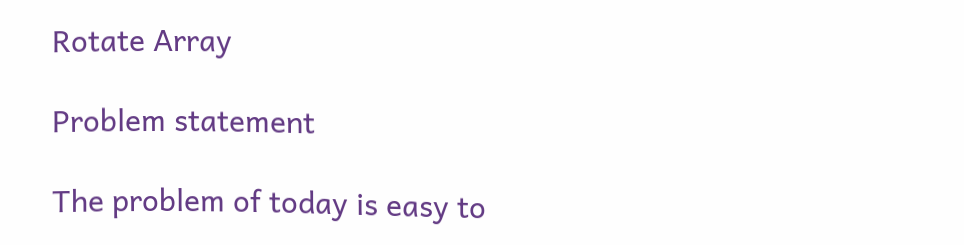Rotate Array

Problem statement

The problem of today is easy to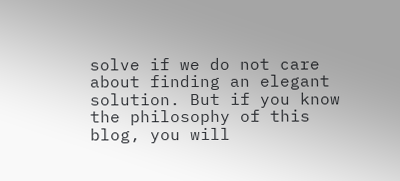solve if we do not care about finding an elegant solution. But if you know the philosophy of this blog, you will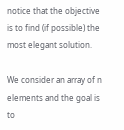notice that the objective is to find (if possible) the most elegant solution.

We consider an array of n elements and the goal is to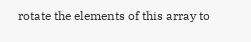rotate the elements of this array to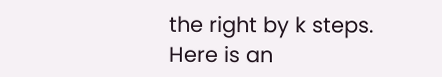the right by k steps.
Here is an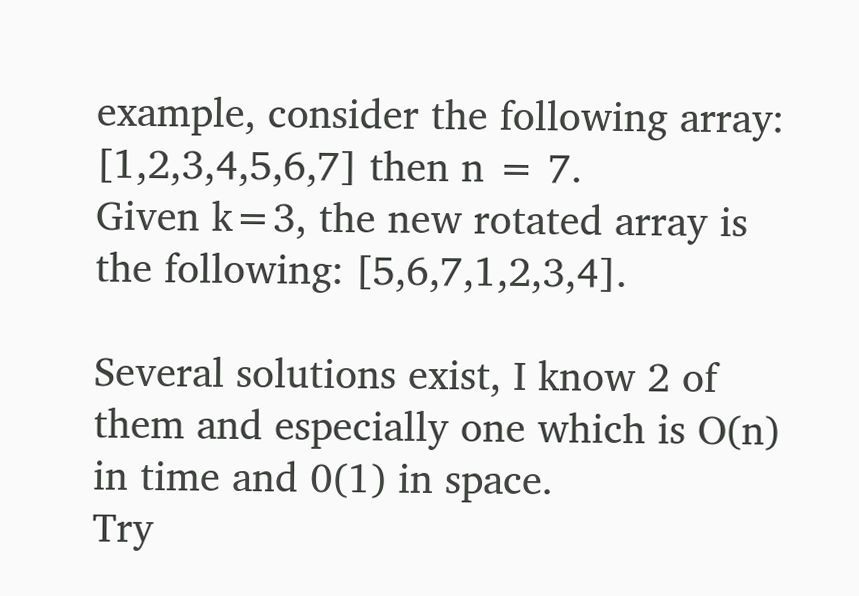example, consider the following array: [1,2,3,4,5,6,7] then n = 7.
Given k=3, the new rotated array is the following: [5,6,7,1,2,3,4].

Several solutions exist, I know 2 of them and especially one which is O(n) in time and 0(1) in space.
Try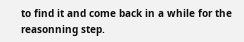to find it and come back in a while for the reasonning step.